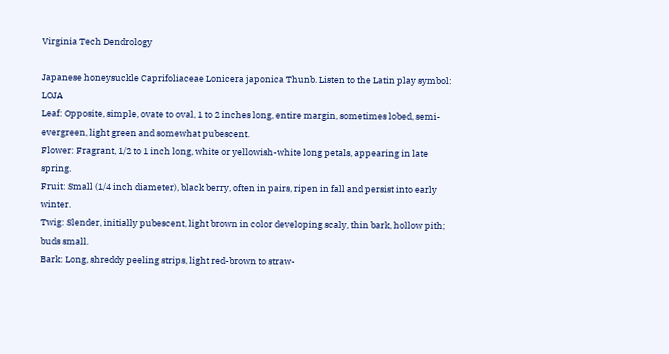Virginia Tech Dendrology

Japanese honeysuckle Caprifoliaceae Lonicera japonica Thunb. Listen to the Latin play symbol: LOJA
Leaf: Opposite, simple, ovate to oval, 1 to 2 inches long, entire margin, sometimes lobed, semi-evergreen, light green and somewhat pubescent.
Flower: Fragrant, 1/2 to 1 inch long, white or yellowish-white long petals, appearing in late spring.
Fruit: Small (1/4 inch diameter), black berry, often in pairs, ripen in fall and persist into early winter.
Twig: Slender, initially pubescent, light brown in color developing scaly, thin bark, hollow pith; buds small.
Bark: Long, shreddy peeling strips, light red-brown to straw-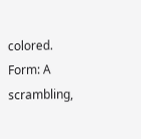colored.
Form: A scrambling,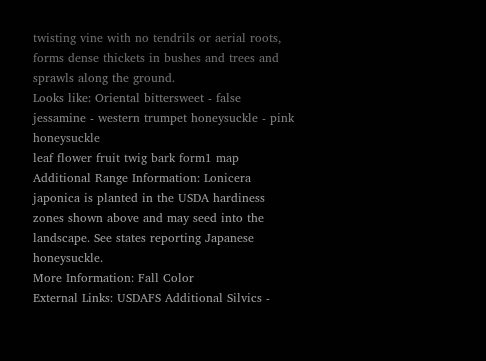twisting vine with no tendrils or aerial roots, forms dense thickets in bushes and trees and sprawls along the ground.
Looks like: Oriental bittersweet - false jessamine - western trumpet honeysuckle - pink honeysuckle
leaf flower fruit twig bark form1 map
Additional Range Information: Lonicera japonica is planted in the USDA hardiness zones shown above and may seed into the landscape. See states reporting Japanese honeysuckle.
More Information: Fall Color
External Links: USDAFS Additional Silvics -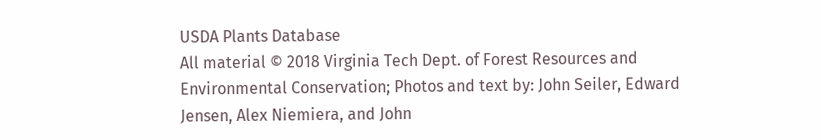USDA Plants Database
All material © 2018 Virginia Tech Dept. of Forest Resources and Environmental Conservation; Photos and text by: John Seiler, Edward Jensen, Alex Niemiera, and John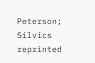Peterson; Silvics reprinted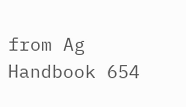from Ag Handbook 654